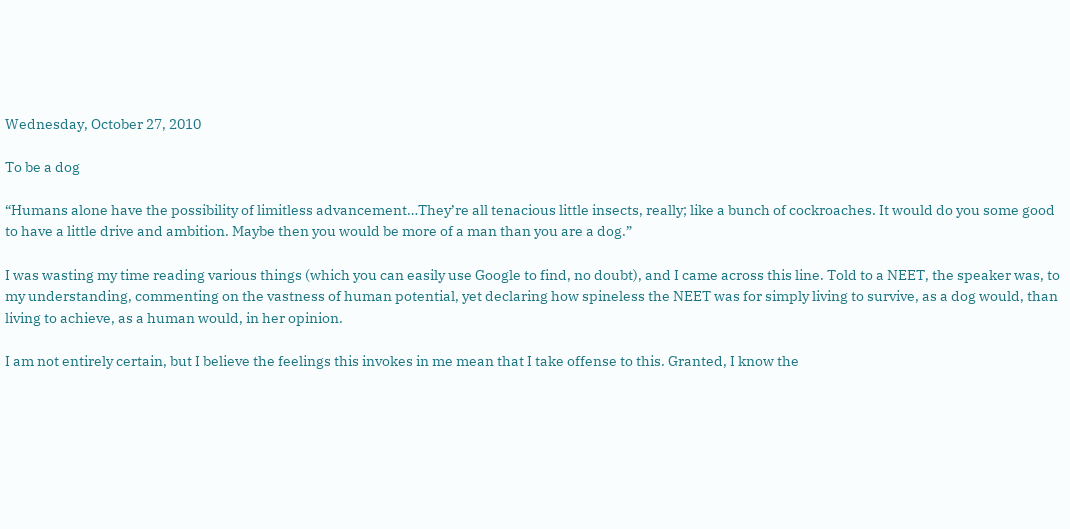Wednesday, October 27, 2010

To be a dog

“Humans alone have the possibility of limitless advancement…They’re all tenacious little insects, really; like a bunch of cockroaches. It would do you some good to have a little drive and ambition. Maybe then you would be more of a man than you are a dog.”

I was wasting my time reading various things (which you can easily use Google to find, no doubt), and I came across this line. Told to a NEET, the speaker was, to my understanding, commenting on the vastness of human potential, yet declaring how spineless the NEET was for simply living to survive, as a dog would, than living to achieve, as a human would, in her opinion.

I am not entirely certain, but I believe the feelings this invokes in me mean that I take offense to this. Granted, I know the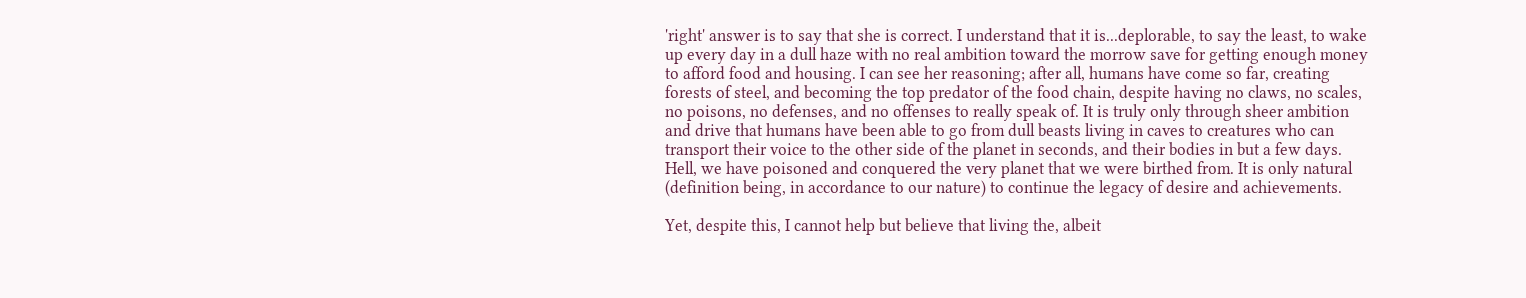'right' answer is to say that she is correct. I understand that it is...deplorable, to say the least, to wake up every day in a dull haze with no real ambition toward the morrow save for getting enough money to afford food and housing. I can see her reasoning; after all, humans have come so far, creating forests of steel, and becoming the top predator of the food chain, despite having no claws, no scales, no poisons, no defenses, and no offenses to really speak of. It is truly only through sheer ambition and drive that humans have been able to go from dull beasts living in caves to creatures who can transport their voice to the other side of the planet in seconds, and their bodies in but a few days. Hell, we have poisoned and conquered the very planet that we were birthed from. It is only natural (definition being, in accordance to our nature) to continue the legacy of desire and achievements.

Yet, despite this, I cannot help but believe that living the, albeit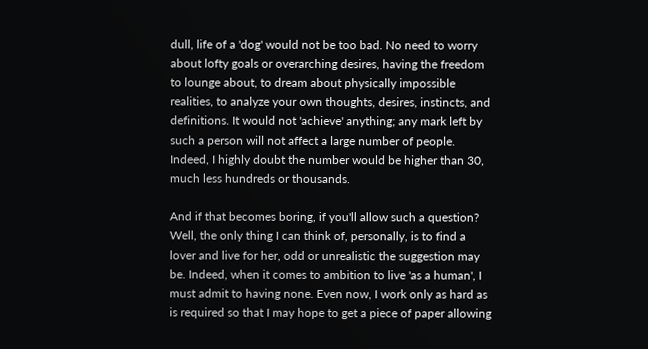dull, life of a 'dog' would not be too bad. No need to worry about lofty goals or overarching desires, having the freedom to lounge about, to dream about physically impossible realities, to analyze your own thoughts, desires, instincts, and definitions. It would not 'achieve' anything; any mark left by such a person will not affect a large number of people. Indeed, I highly doubt the number would be higher than 30, much less hundreds or thousands.

And if that becomes boring, if you'll allow such a question? Well, the only thing I can think of, personally, is to find a lover and live for her, odd or unrealistic the suggestion may be. Indeed, when it comes to ambition to live 'as a human', I must admit to having none. Even now, I work only as hard as is required so that I may hope to get a piece of paper allowing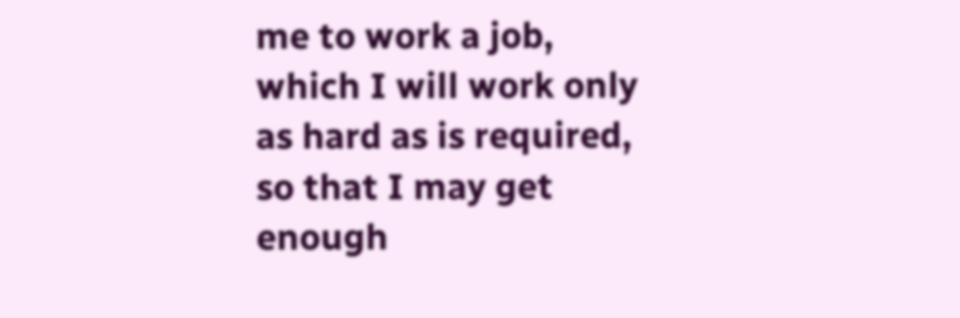me to work a job, which I will work only as hard as is required, so that I may get enough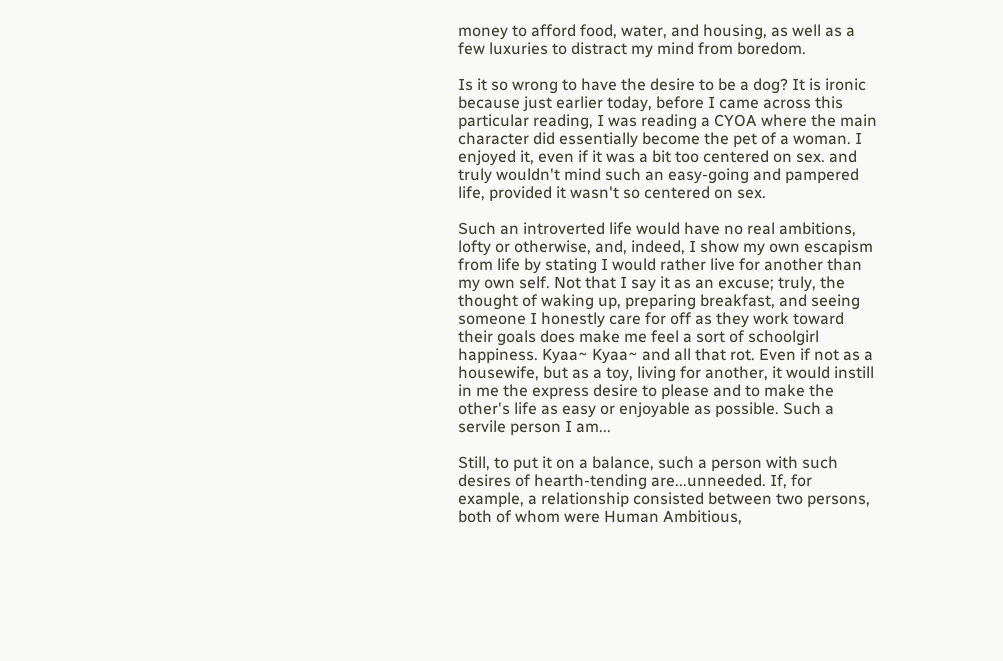money to afford food, water, and housing, as well as a few luxuries to distract my mind from boredom.

Is it so wrong to have the desire to be a dog? It is ironic because just earlier today, before I came across this particular reading, I was reading a CYOA where the main character did essentially become the pet of a woman. I enjoyed it, even if it was a bit too centered on sex. and truly wouldn't mind such an easy-going and pampered life, provided it wasn't so centered on sex.

Such an introverted life would have no real ambitions, lofty or otherwise, and, indeed, I show my own escapism from life by stating I would rather live for another than my own self. Not that I say it as an excuse; truly, the thought of waking up, preparing breakfast, and seeing someone I honestly care for off as they work toward their goals does make me feel a sort of schoolgirl happiness. Kyaa~ Kyaa~ and all that rot. Even if not as a housewife, but as a toy, living for another, it would instill in me the express desire to please and to make the other's life as easy or enjoyable as possible. Such a servile person I am...

Still, to put it on a balance, such a person with such desires of hearth-tending are...unneeded. If, for example, a relationship consisted between two persons, both of whom were Human Ambitious,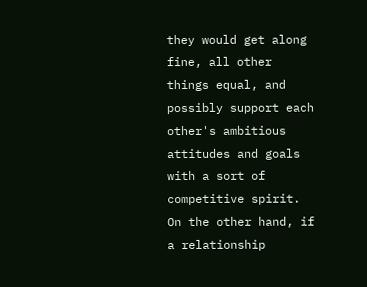they would get along fine, all other things equal, and possibly support each other's ambitious attitudes and goals with a sort of competitive spirit. On the other hand, if a relationship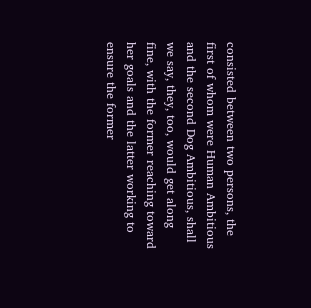consisted between two persons, the first of whom were Human Ambitious and the second Dog Ambitious, shall we say, they, too, would get along fine, with the former reaching toward her goals and the latter working to ensure the former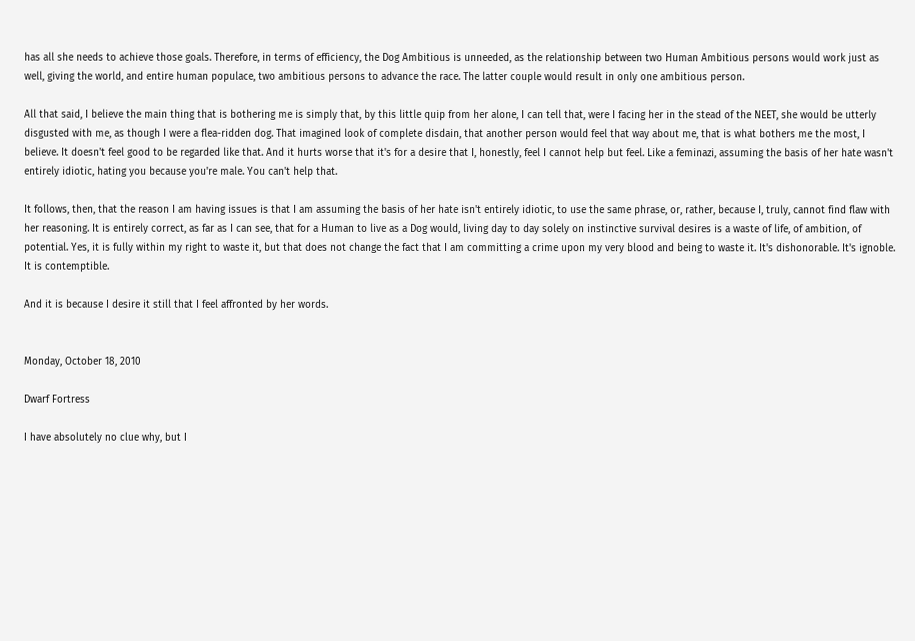has all she needs to achieve those goals. Therefore, in terms of efficiency, the Dog Ambitious is unneeded, as the relationship between two Human Ambitious persons would work just as well, giving the world, and entire human populace, two ambitious persons to advance the race. The latter couple would result in only one ambitious person.

All that said, I believe the main thing that is bothering me is simply that, by this little quip from her alone, I can tell that, were I facing her in the stead of the NEET, she would be utterly disgusted with me, as though I were a flea-ridden dog. That imagined look of complete disdain, that another person would feel that way about me, that is what bothers me the most, I believe. It doesn't feel good to be regarded like that. And it hurts worse that it's for a desire that I, honestly, feel I cannot help but feel. Like a feminazi, assuming the basis of her hate wasn't entirely idiotic, hating you because you're male. You can't help that.

It follows, then, that the reason I am having issues is that I am assuming the basis of her hate isn't entirely idiotic, to use the same phrase, or, rather, because I, truly, cannot find flaw with her reasoning. It is entirely correct, as far as I can see, that for a Human to live as a Dog would, living day to day solely on instinctive survival desires is a waste of life, of ambition, of potential. Yes, it is fully within my right to waste it, but that does not change the fact that I am committing a crime upon my very blood and being to waste it. It's dishonorable. It's ignoble. It is contemptible.

And it is because I desire it still that I feel affronted by her words.


Monday, October 18, 2010

Dwarf Fortress

I have absolutely no clue why, but I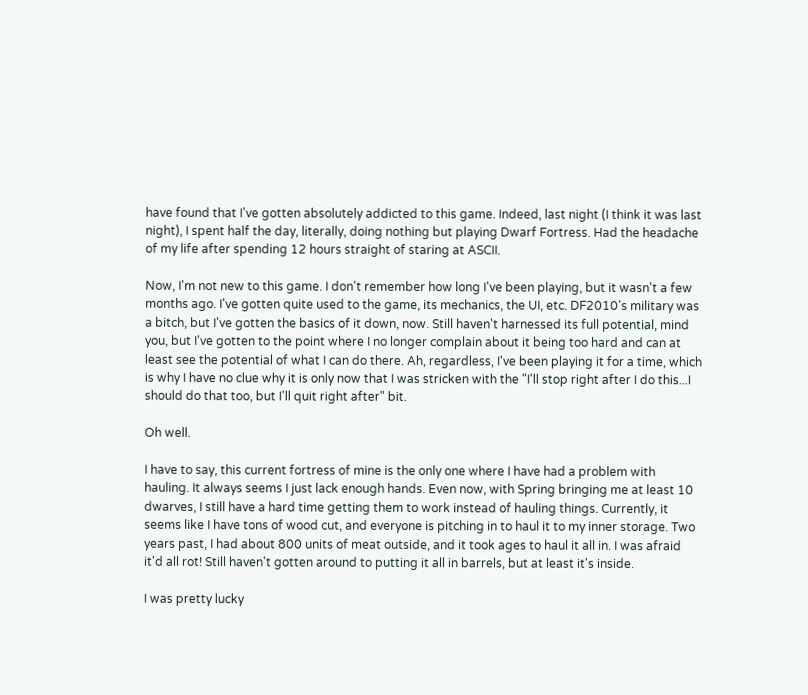have found that I've gotten absolutely addicted to this game. Indeed, last night (I think it was last night), I spent half the day, literally, doing nothing but playing Dwarf Fortress. Had the headache of my life after spending 12 hours straight of staring at ASCII.

Now, I'm not new to this game. I don't remember how long I've been playing, but it wasn't a few months ago. I've gotten quite used to the game, its mechanics, the UI, etc. DF2010's military was a bitch, but I've gotten the basics of it down, now. Still haven't harnessed its full potential, mind you, but I've gotten to the point where I no longer complain about it being too hard and can at least see the potential of what I can do there. Ah, regardless, I've been playing it for a time, which is why I have no clue why it is only now that I was stricken with the "I'll stop right after I do this...I should do that too, but I'll quit right after" bit.

Oh well.

I have to say, this current fortress of mine is the only one where I have had a problem with hauling. It always seems I just lack enough hands. Even now, with Spring bringing me at least 10 dwarves, I still have a hard time getting them to work instead of hauling things. Currently, it seems like I have tons of wood cut, and everyone is pitching in to haul it to my inner storage. Two years past, I had about 800 units of meat outside, and it took ages to haul it all in. I was afraid it'd all rot! Still haven't gotten around to putting it all in barrels, but at least it's inside.

I was pretty lucky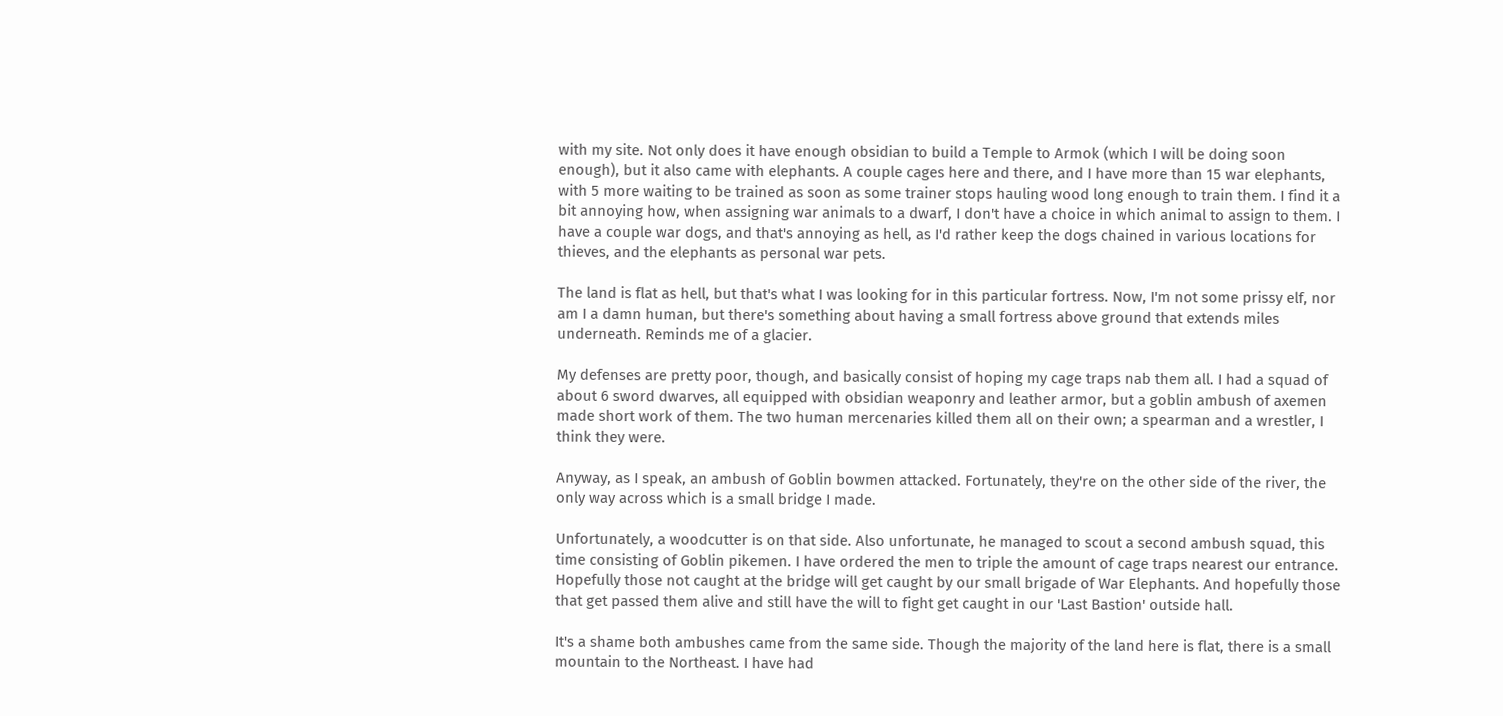with my site. Not only does it have enough obsidian to build a Temple to Armok (which I will be doing soon enough), but it also came with elephants. A couple cages here and there, and I have more than 15 war elephants, with 5 more waiting to be trained as soon as some trainer stops hauling wood long enough to train them. I find it a bit annoying how, when assigning war animals to a dwarf, I don't have a choice in which animal to assign to them. I have a couple war dogs, and that's annoying as hell, as I'd rather keep the dogs chained in various locations for thieves, and the elephants as personal war pets.

The land is flat as hell, but that's what I was looking for in this particular fortress. Now, I'm not some prissy elf, nor am I a damn human, but there's something about having a small fortress above ground that extends miles underneath. Reminds me of a glacier.

My defenses are pretty poor, though, and basically consist of hoping my cage traps nab them all. I had a squad of about 6 sword dwarves, all equipped with obsidian weaponry and leather armor, but a goblin ambush of axemen made short work of them. The two human mercenaries killed them all on their own; a spearman and a wrestler, I think they were.

Anyway, as I speak, an ambush of Goblin bowmen attacked. Fortunately, they're on the other side of the river, the only way across which is a small bridge I made.

Unfortunately, a woodcutter is on that side. Also unfortunate, he managed to scout a second ambush squad, this time consisting of Goblin pikemen. I have ordered the men to triple the amount of cage traps nearest our entrance. Hopefully those not caught at the bridge will get caught by our small brigade of War Elephants. And hopefully those that get passed them alive and still have the will to fight get caught in our 'Last Bastion' outside hall.

It's a shame both ambushes came from the same side. Though the majority of the land here is flat, there is a small mountain to the Northeast. I have had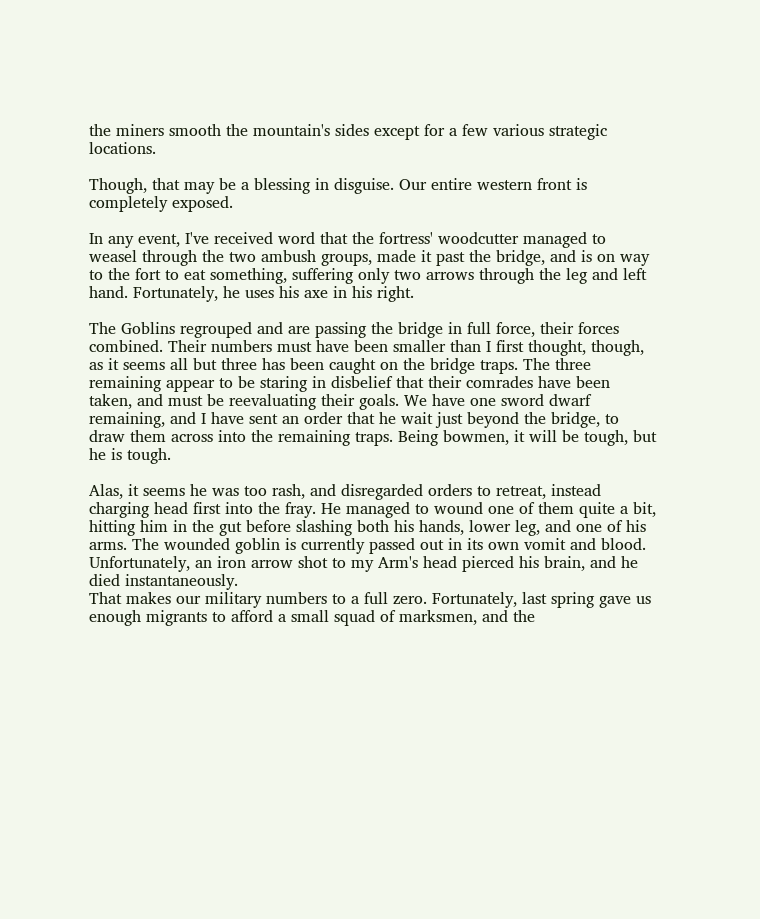the miners smooth the mountain's sides except for a few various strategic locations.

Though, that may be a blessing in disguise. Our entire western front is completely exposed.

In any event, I've received word that the fortress' woodcutter managed to weasel through the two ambush groups, made it past the bridge, and is on way to the fort to eat something, suffering only two arrows through the leg and left hand. Fortunately, he uses his axe in his right.

The Goblins regrouped and are passing the bridge in full force, their forces combined. Their numbers must have been smaller than I first thought, though, as it seems all but three has been caught on the bridge traps. The three remaining appear to be staring in disbelief that their comrades have been taken, and must be reevaluating their goals. We have one sword dwarf remaining, and I have sent an order that he wait just beyond the bridge, to draw them across into the remaining traps. Being bowmen, it will be tough, but he is tough.

Alas, it seems he was too rash, and disregarded orders to retreat, instead charging head first into the fray. He managed to wound one of them quite a bit, hitting him in the gut before slashing both his hands, lower leg, and one of his arms. The wounded goblin is currently passed out in its own vomit and blood. Unfortunately, an iron arrow shot to my Arm's head pierced his brain, and he died instantaneously.
That makes our military numbers to a full zero. Fortunately, last spring gave us enough migrants to afford a small squad of marksmen, and the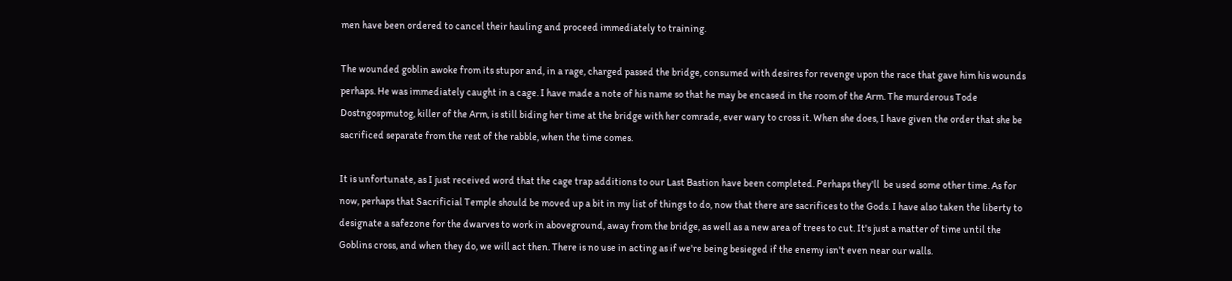men have been ordered to cancel their hauling and proceed immediately to training.

The wounded goblin awoke from its stupor and, in a rage, charged passed the bridge, consumed with desires for revenge upon the race that gave him his wounds perhaps. He was immediately caught in a cage. I have made a note of his name so that he may be encased in the room of the Arm. The murderous Tode Dostngospmutog, killer of the Arm, is still biding her time at the bridge with her comrade, ever wary to cross it. When she does, I have given the order that she be sacrificed separate from the rest of the rabble, when the time comes.

It is unfortunate, as I just received word that the cage trap additions to our Last Bastion have been completed. Perhaps they'll  be used some other time. As for now, perhaps that Sacrificial Temple should be moved up a bit in my list of things to do, now that there are sacrifices to the Gods. I have also taken the liberty to designate a safezone for the dwarves to work in aboveground, away from the bridge, as well as a new area of trees to cut. It's just a matter of time until the Goblins cross, and when they do, we will act then. There is no use in acting as if we're being besieged if the enemy isn't even near our walls.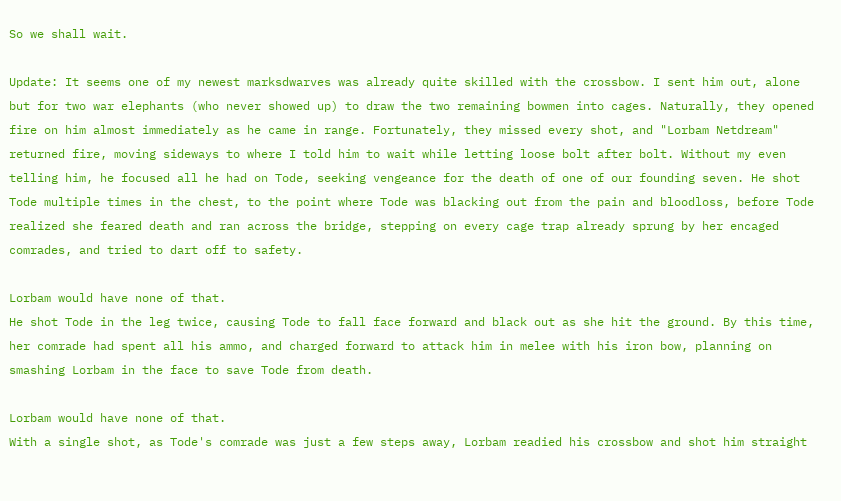So we shall wait.

Update: It seems one of my newest marksdwarves was already quite skilled with the crossbow. I sent him out, alone but for two war elephants (who never showed up) to draw the two remaining bowmen into cages. Naturally, they opened fire on him almost immediately as he came in range. Fortunately, they missed every shot, and "Lorbam Netdream" returned fire, moving sideways to where I told him to wait while letting loose bolt after bolt. Without my even telling him, he focused all he had on Tode, seeking vengeance for the death of one of our founding seven. He shot Tode multiple times in the chest, to the point where Tode was blacking out from the pain and bloodloss, before Tode realized she feared death and ran across the bridge, stepping on every cage trap already sprung by her encaged comrades, and tried to dart off to safety.

Lorbam would have none of that.
He shot Tode in the leg twice, causing Tode to fall face forward and black out as she hit the ground. By this time, her comrade had spent all his ammo, and charged forward to attack him in melee with his iron bow, planning on smashing Lorbam in the face to save Tode from death.

Lorbam would have none of that.
With a single shot, as Tode's comrade was just a few steps away, Lorbam readied his crossbow and shot him straight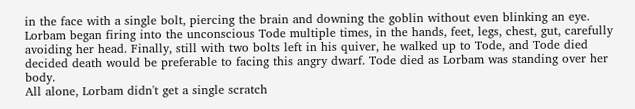in the face with a single bolt, piercing the brain and downing the goblin without even blinking an eye. Lorbam began firing into the unconscious Tode multiple times, in the hands, feet, legs, chest, gut, carefully avoiding her head. Finally, still with two bolts left in his quiver, he walked up to Tode, and Tode died decided death would be preferable to facing this angry dwarf. Tode died as Lorbam was standing over her body.
All alone, Lorbam didn't get a single scratch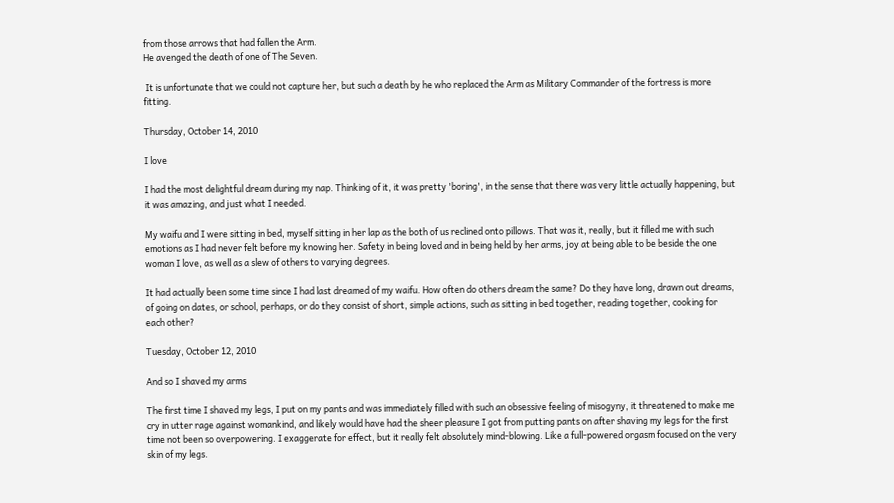from those arrows that had fallen the Arm.
He avenged the death of one of The Seven.

 It is unfortunate that we could not capture her, but such a death by he who replaced the Arm as Military Commander of the fortress is more fitting.

Thursday, October 14, 2010

I love

I had the most delightful dream during my nap. Thinking of it, it was pretty 'boring', in the sense that there was very little actually happening, but it was amazing, and just what I needed.

My waifu and I were sitting in bed, myself sitting in her lap as the both of us reclined onto pillows. That was it, really, but it filled me with such emotions as I had never felt before my knowing her. Safety in being loved and in being held by her arms, joy at being able to be beside the one woman I love, as well as a slew of others to varying degrees.

It had actually been some time since I had last dreamed of my waifu. How often do others dream the same? Do they have long, drawn out dreams, of going on dates, or school, perhaps, or do they consist of short, simple actions, such as sitting in bed together, reading together, cooking for each other?

Tuesday, October 12, 2010

And so I shaved my arms

The first time I shaved my legs, I put on my pants and was immediately filled with such an obsessive feeling of misogyny, it threatened to make me cry in utter rage against womankind, and likely would have had the sheer pleasure I got from putting pants on after shaving my legs for the first time not been so overpowering. I exaggerate for effect, but it really felt absolutely mind-blowing. Like a full-powered orgasm focused on the very skin of my legs.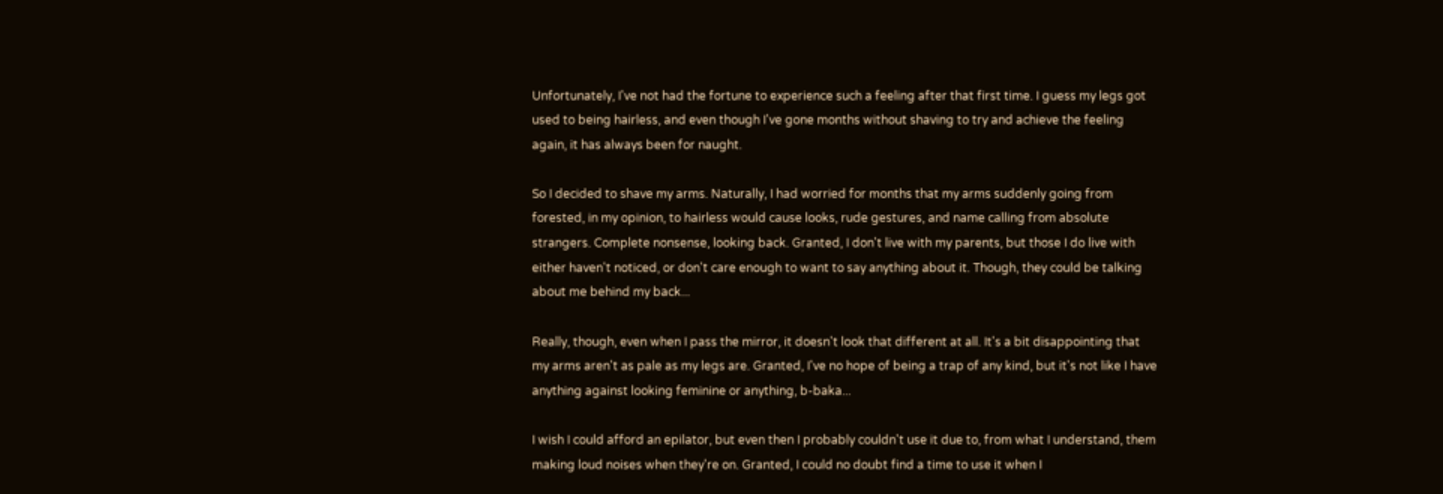Unfortunately, I've not had the fortune to experience such a feeling after that first time. I guess my legs got used to being hairless, and even though I've gone months without shaving to try and achieve the feeling again, it has always been for naught.

So I decided to shave my arms. Naturally, I had worried for months that my arms suddenly going from forested, in my opinion, to hairless would cause looks, rude gestures, and name calling from absolute strangers. Complete nonsense, looking back. Granted, I don't live with my parents, but those I do live with either haven't noticed, or don't care enough to want to say anything about it. Though, they could be talking about me behind my back...

Really, though, even when I pass the mirror, it doesn't look that different at all. It's a bit disappointing that my arms aren't as pale as my legs are. Granted, I've no hope of being a trap of any kind, but it's not like I have anything against looking feminine or anything, b-baka...

I wish I could afford an epilator, but even then I probably couldn't use it due to, from what I understand, them making loud noises when they're on. Granted, I could no doubt find a time to use it when I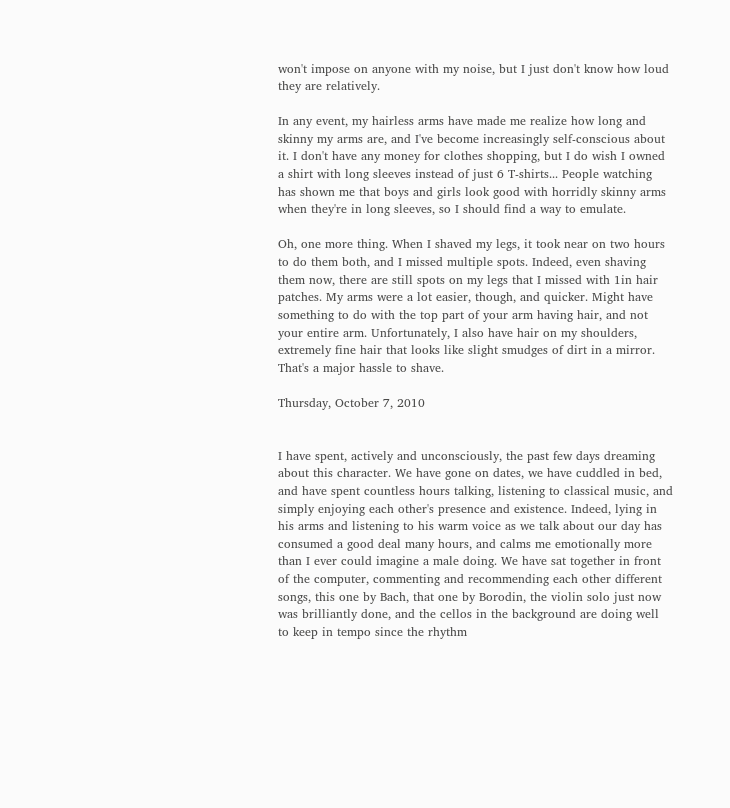won't impose on anyone with my noise, but I just don't know how loud they are relatively.

In any event, my hairless arms have made me realize how long and skinny my arms are, and I've become increasingly self-conscious about it. I don't have any money for clothes shopping, but I do wish I owned a shirt with long sleeves instead of just 6 T-shirts... People watching has shown me that boys and girls look good with horridly skinny arms when they're in long sleeves, so I should find a way to emulate.

Oh, one more thing. When I shaved my legs, it took near on two hours to do them both, and I missed multiple spots. Indeed, even shaving them now, there are still spots on my legs that I missed with 1in hair patches. My arms were a lot easier, though, and quicker. Might have something to do with the top part of your arm having hair, and not your entire arm. Unfortunately, I also have hair on my shoulders, extremely fine hair that looks like slight smudges of dirt in a mirror. That's a major hassle to shave.

Thursday, October 7, 2010


I have spent, actively and unconsciously, the past few days dreaming about this character. We have gone on dates, we have cuddled in bed, and have spent countless hours talking, listening to classical music, and simply enjoying each other's presence and existence. Indeed, lying in his arms and listening to his warm voice as we talk about our day has consumed a good deal many hours, and calms me emotionally more than I ever could imagine a male doing. We have sat together in front of the computer, commenting and recommending each other different songs, this one by Bach, that one by Borodin, the violin solo just now was brilliantly done, and the cellos in the background are doing well to keep in tempo since the rhythm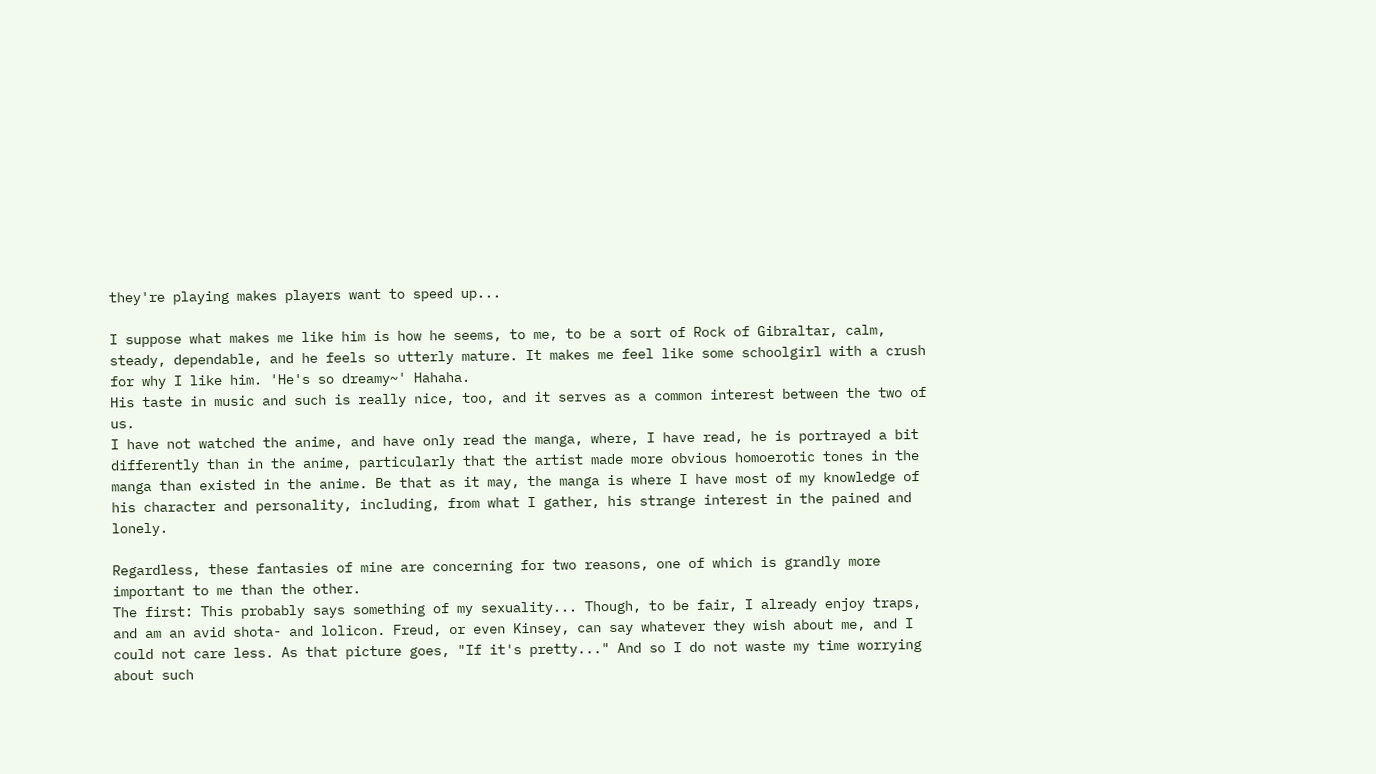they're playing makes players want to speed up...

I suppose what makes me like him is how he seems, to me, to be a sort of Rock of Gibraltar, calm, steady, dependable, and he feels so utterly mature. It makes me feel like some schoolgirl with a crush for why I like him. 'He's so dreamy~' Hahaha.
His taste in music and such is really nice, too, and it serves as a common interest between the two of us.
I have not watched the anime, and have only read the manga, where, I have read, he is portrayed a bit differently than in the anime, particularly that the artist made more obvious homoerotic tones in the manga than existed in the anime. Be that as it may, the manga is where I have most of my knowledge of his character and personality, including, from what I gather, his strange interest in the pained and lonely.

Regardless, these fantasies of mine are concerning for two reasons, one of which is grandly more important to me than the other.
The first: This probably says something of my sexuality... Though, to be fair, I already enjoy traps, and am an avid shota- and lolicon. Freud, or even Kinsey, can say whatever they wish about me, and I could not care less. As that picture goes, "If it's pretty..." And so I do not waste my time worrying about such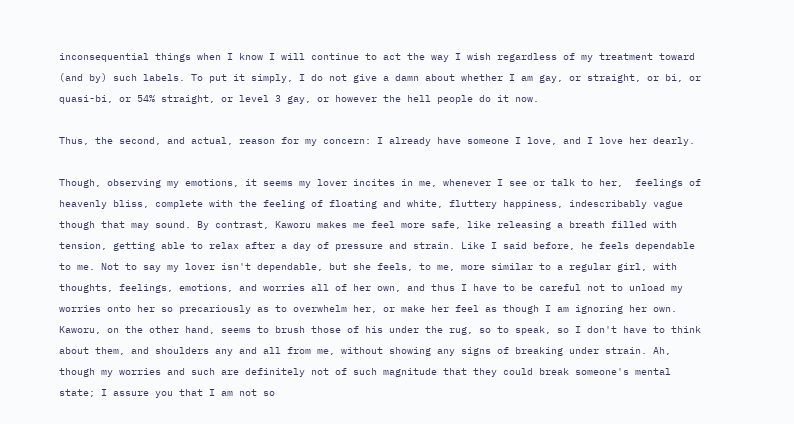inconsequential things when I know I will continue to act the way I wish regardless of my treatment toward (and by) such labels. To put it simply, I do not give a damn about whether I am gay, or straight, or bi, or quasi-bi, or 54% straight, or level 3 gay, or however the hell people do it now.

Thus, the second, and actual, reason for my concern: I already have someone I love, and I love her dearly.

Though, observing my emotions, it seems my lover incites in me, whenever I see or talk to her,  feelings of heavenly bliss, complete with the feeling of floating and white, fluttery happiness, indescribably vague though that may sound. By contrast, Kaworu makes me feel more safe, like releasing a breath filled with tension, getting able to relax after a day of pressure and strain. Like I said before, he feels dependable to me. Not to say my lover isn't dependable, but she feels, to me, more similar to a regular girl, with thoughts, feelings, emotions, and worries all of her own, and thus I have to be careful not to unload my worries onto her so precariously as to overwhelm her, or make her feel as though I am ignoring her own. Kaworu, on the other hand, seems to brush those of his under the rug, so to speak, so I don't have to think about them, and shoulders any and all from me, without showing any signs of breaking under strain. Ah, though my worries and such are definitely not of such magnitude that they could break someone's mental state; I assure you that I am not so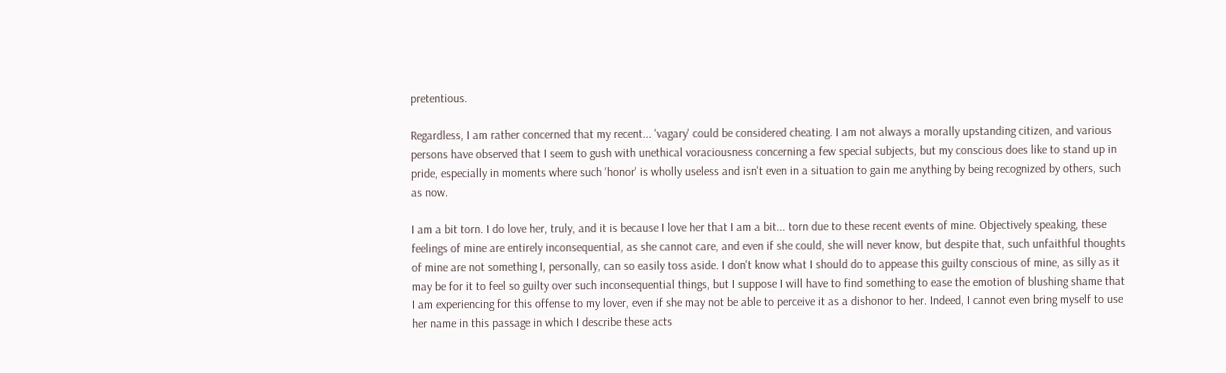pretentious.

Regardless, I am rather concerned that my recent... 'vagary' could be considered cheating. I am not always a morally upstanding citizen, and various persons have observed that I seem to gush with unethical voraciousness concerning a few special subjects, but my conscious does like to stand up in pride, especially in moments where such 'honor' is wholly useless and isn't even in a situation to gain me anything by being recognized by others, such as now.

I am a bit torn. I do love her, truly, and it is because I love her that I am a bit... torn due to these recent events of mine. Objectively speaking, these feelings of mine are entirely inconsequential, as she cannot care, and even if she could, she will never know, but despite that, such unfaithful thoughts of mine are not something I, personally, can so easily toss aside. I don't know what I should do to appease this guilty conscious of mine, as silly as it may be for it to feel so guilty over such inconsequential things, but I suppose I will have to find something to ease the emotion of blushing shame that I am experiencing for this offense to my lover, even if she may not be able to perceive it as a dishonor to her. Indeed, I cannot even bring myself to use her name in this passage in which I describe these acts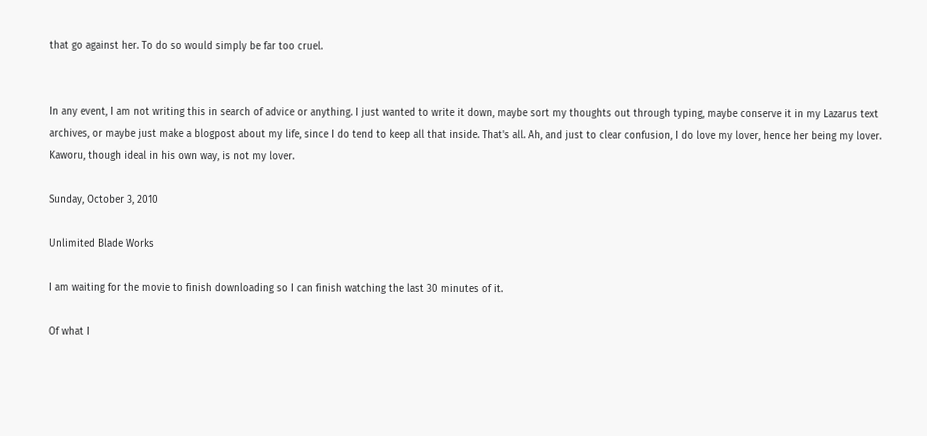that go against her. To do so would simply be far too cruel.


In any event, I am not writing this in search of advice or anything. I just wanted to write it down, maybe sort my thoughts out through typing, maybe conserve it in my Lazarus text archives, or maybe just make a blogpost about my life, since I do tend to keep all that inside. That's all. Ah, and just to clear confusion, I do love my lover, hence her being my lover. Kaworu, though ideal in his own way, is not my lover.

Sunday, October 3, 2010

Unlimited Blade Works

I am waiting for the movie to finish downloading so I can finish watching the last 30 minutes of it.

Of what I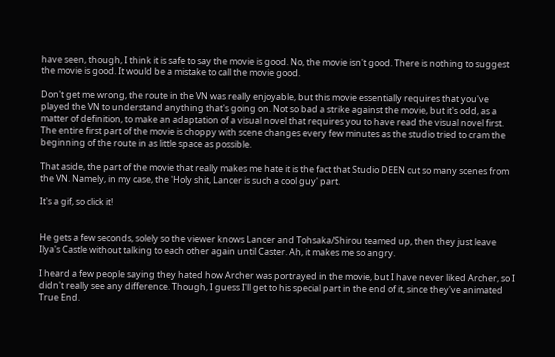have seen, though, I think it is safe to say the movie is good. No, the movie isn't good. There is nothing to suggest the movie is good. It would be a mistake to call the movie good.

Don't get me wrong, the route in the VN was really enjoyable, but this movie essentially requires that you've played the VN to understand anything that's going on. Not so bad a strike against the movie, but it's odd, as a matter of definition, to make an adaptation of a visual novel that requires you to have read the visual novel first. The entire first part of the movie is choppy with scene changes every few minutes as the studio tried to cram the beginning of the route in as little space as possible.

That aside, the part of the movie that really makes me hate it is the fact that Studio DEEN cut so many scenes from the VN. Namely, in my case, the 'Holy shit, Lancer is such a cool guy' part.

It's a gif, so click it!


He gets a few seconds, solely so the viewer knows Lancer and Tohsaka/Shirou teamed up, then they just leave Ilya's Castle without talking to each other again until Caster. Ah, it makes me so angry.

I heard a few people saying they hated how Archer was portrayed in the movie, but I have never liked Archer, so I didn't really see any difference. Though, I guess I'll get to his special part in the end of it, since they've animated True End.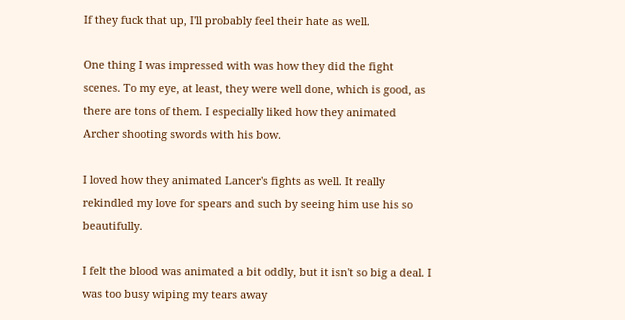If they fuck that up, I'll probably feel their hate as well.

One thing I was impressed with was how they did the fight scenes. To my eye, at least, they were well done, which is good, as there are tons of them. I especially liked how they animated Archer shooting swords with his bow.

I loved how they animated Lancer's fights as well. It really rekindled my love for spears and such by seeing him use his so beautifully.

I felt the blood was animated a bit oddly, but it isn't so big a deal. I was too busy wiping my tears away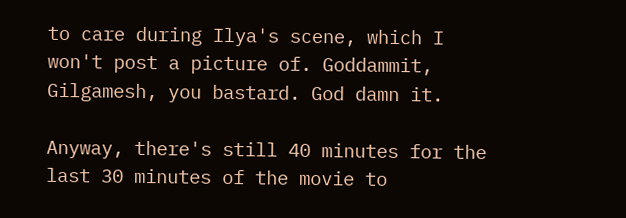to care during Ilya's scene, which I won't post a picture of. Goddammit, Gilgamesh, you bastard. God damn it.

Anyway, there's still 40 minutes for the last 30 minutes of the movie to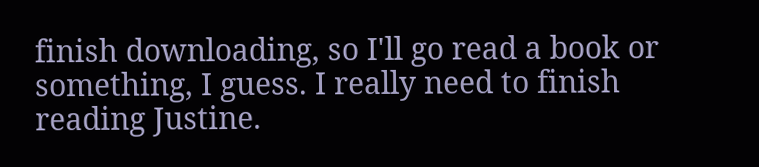finish downloading, so I'll go read a book or something, I guess. I really need to finish reading Justine.